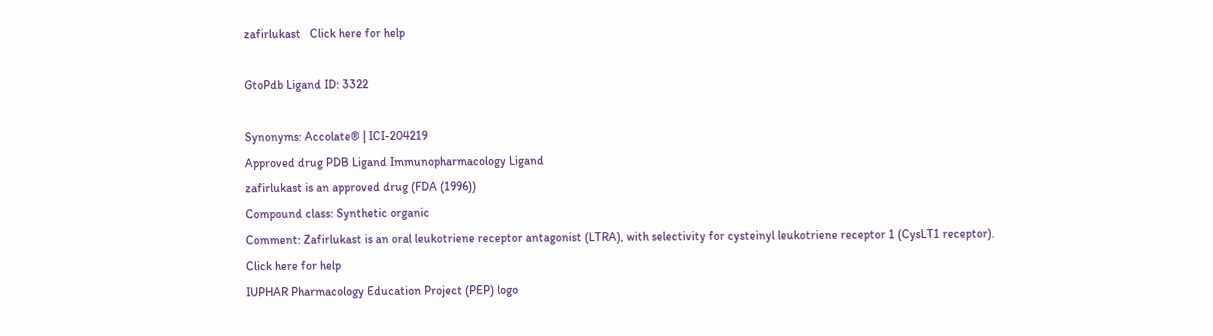zafirlukast   Click here for help

GtoPdb Ligand ID: 3322

Synonyms: Accolate® | ICI-204219
Approved drug PDB Ligand Immunopharmacology Ligand
zafirlukast is an approved drug (FDA (1996))
Compound class: Synthetic organic
Comment: Zafirlukast is an oral leukotriene receptor antagonist (LTRA), with selectivity for cysteinyl leukotriene receptor 1 (CysLT1 receptor).
Click here for help
IUPHAR Pharmacology Education Project (PEP) logo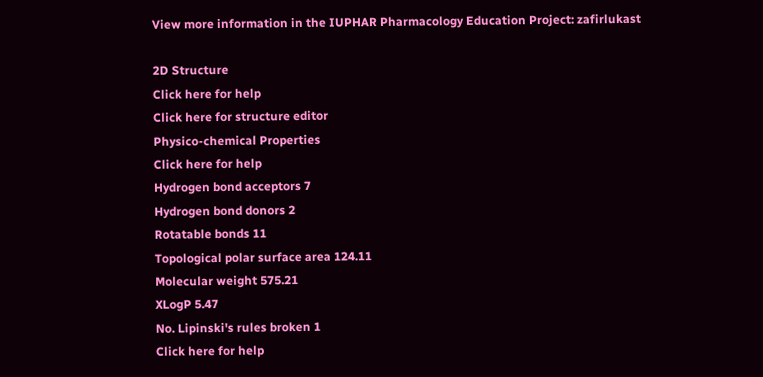View more information in the IUPHAR Pharmacology Education Project: zafirlukast

2D Structure
Click here for help
Click here for structure editor
Physico-chemical Properties
Click here for help
Hydrogen bond acceptors 7
Hydrogen bond donors 2
Rotatable bonds 11
Topological polar surface area 124.11
Molecular weight 575.21
XLogP 5.47
No. Lipinski's rules broken 1
Click here for help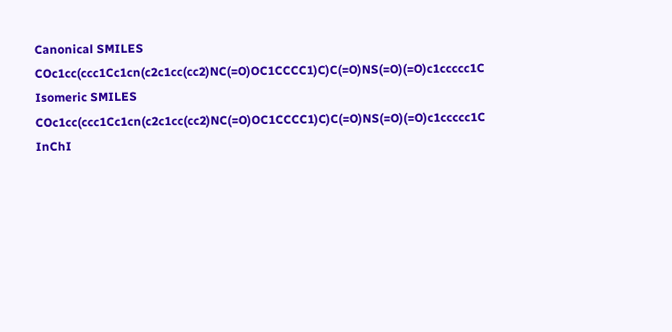Canonical SMILES COc1cc(ccc1Cc1cn(c2c1cc(cc2)NC(=O)OC1CCCC1)C)C(=O)NS(=O)(=O)c1ccccc1C
Isomeric SMILES COc1cc(ccc1Cc1cn(c2c1cc(cc2)NC(=O)OC1CCCC1)C)C(=O)NS(=O)(=O)c1ccccc1C
InChI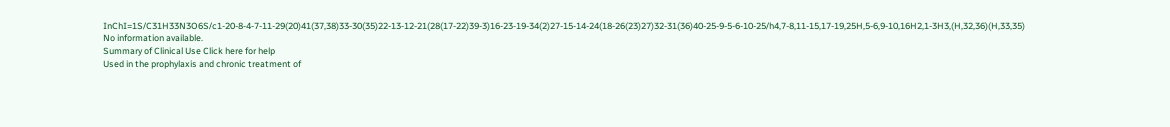InChI=1S/C31H33N3O6S/c1-20-8-4-7-11-29(20)41(37,38)33-30(35)22-13-12-21(28(17-22)39-3)16-23-19-34(2)27-15-14-24(18-26(23)27)32-31(36)40-25-9-5-6-10-25/h4,7-8,11-15,17-19,25H,5-6,9-10,16H2,1-3H3,(H,32,36)(H,33,35)
No information available.
Summary of Clinical Use Click here for help
Used in the prophylaxis and chronic treatment of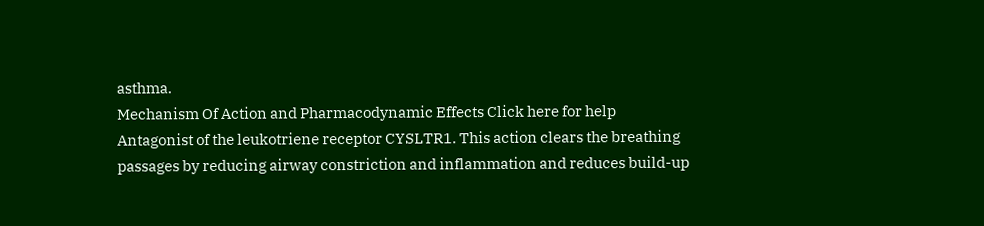asthma.
Mechanism Of Action and Pharmacodynamic Effects Click here for help
Antagonist of the leukotriene receptor CYSLTR1. This action clears the breathing passages by reducing airway constriction and inflammation and reduces build-up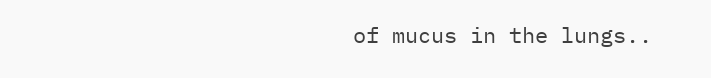of mucus in the lungs..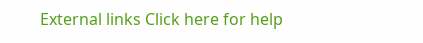External links Click here for help